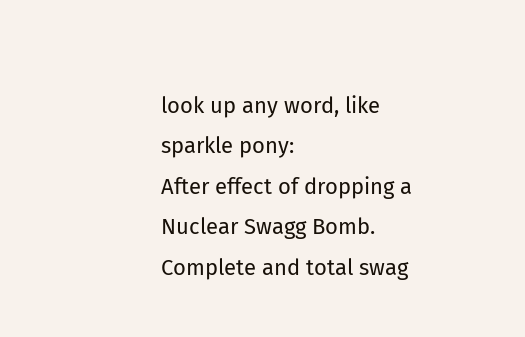look up any word, like sparkle pony:
After effect of dropping a Nuclear Swagg Bomb. Complete and total swag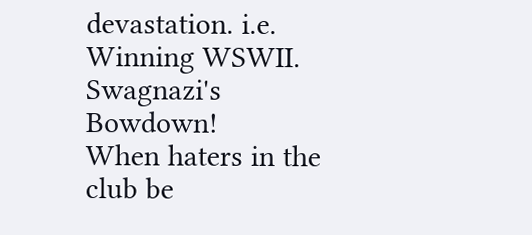devastation. i.e. Winning WSWII. Swagnazi's Bowdown!
When haters in the club be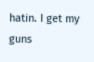hatin. I get my guns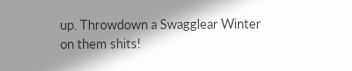up. Throwdown a Swagglear Winter on them shits!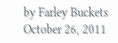by Farley Buckets October 26, 2011